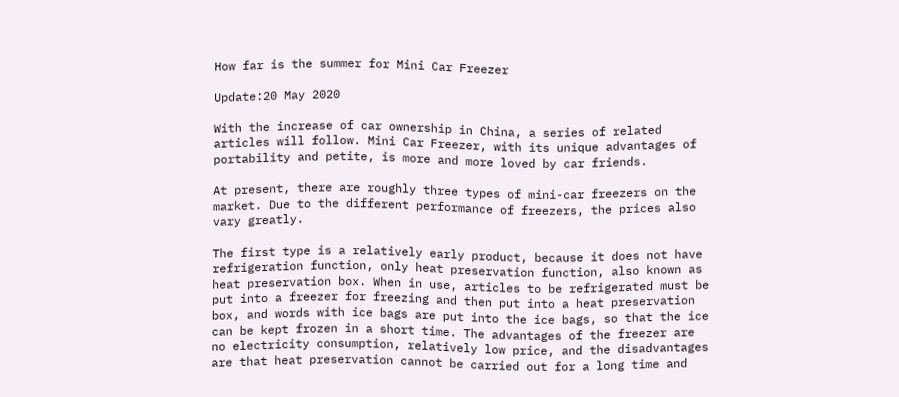How far is the summer for Mini Car Freezer

Update:20 May 2020

With the increase of car ownership in China, a series of related articles will follow. Mini Car Freezer, with its unique advantages of portability and petite, is more and more loved by car friends.

At present, there are roughly three types of mini-car freezers on the market. Due to the different performance of freezers, the prices also vary greatly.

The first type is a relatively early product, because it does not have refrigeration function, only heat preservation function, also known as heat preservation box. When in use, articles to be refrigerated must be put into a freezer for freezing and then put into a heat preservation box, and words with ice bags are put into the ice bags, so that the ice can be kept frozen in a short time. The advantages of the freezer are no electricity consumption, relatively low price, and the disadvantages are that heat preservation cannot be carried out for a long time and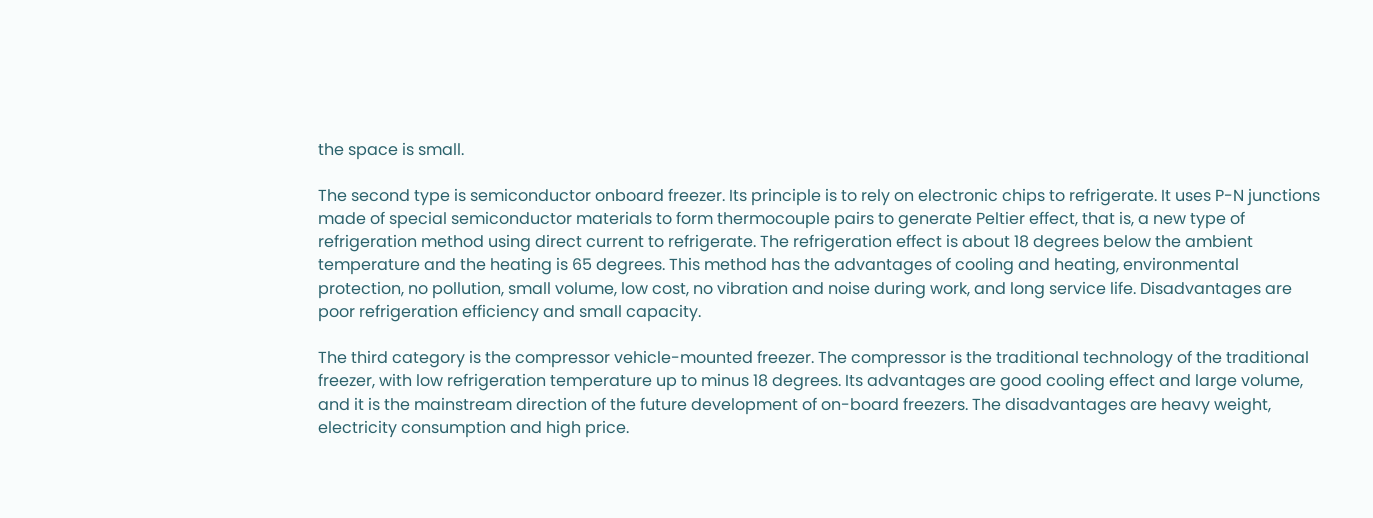the space is small.

The second type is semiconductor onboard freezer. Its principle is to rely on electronic chips to refrigerate. It uses P-N junctions made of special semiconductor materials to form thermocouple pairs to generate Peltier effect, that is, a new type of refrigeration method using direct current to refrigerate. The refrigeration effect is about 18 degrees below the ambient temperature and the heating is 65 degrees. This method has the advantages of cooling and heating, environmental protection, no pollution, small volume, low cost, no vibration and noise during work, and long service life. Disadvantages are poor refrigeration efficiency and small capacity.

The third category is the compressor vehicle-mounted freezer. The compressor is the traditional technology of the traditional freezer, with low refrigeration temperature up to minus 18 degrees. Its advantages are good cooling effect and large volume, and it is the mainstream direction of the future development of on-board freezers. The disadvantages are heavy weight, electricity consumption and high price.